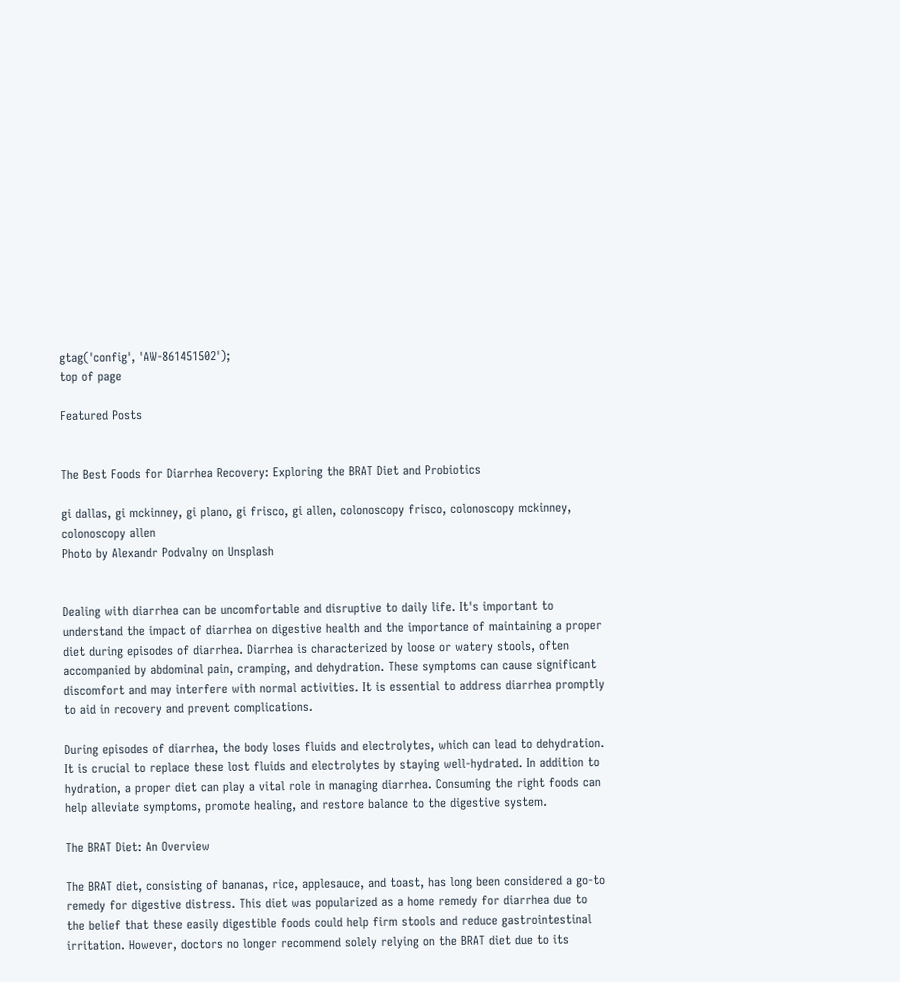gtag('config', 'AW-861451502');
top of page

Featured Posts


The Best Foods for Diarrhea Recovery: Exploring the BRAT Diet and Probiotics

gi dallas, gi mckinney, gi plano, gi frisco, gi allen, colonoscopy frisco, colonoscopy mckinney, colonoscopy allen
Photo by Alexandr Podvalny on Unsplash


Dealing with diarrhea can be uncomfortable and disruptive to daily life. It's important to understand the impact of diarrhea on digestive health and the importance of maintaining a proper diet during episodes of diarrhea. Diarrhea is characterized by loose or watery stools, often accompanied by abdominal pain, cramping, and dehydration. These symptoms can cause significant discomfort and may interfere with normal activities. It is essential to address diarrhea promptly to aid in recovery and prevent complications.

During episodes of diarrhea, the body loses fluids and electrolytes, which can lead to dehydration. It is crucial to replace these lost fluids and electrolytes by staying well-hydrated. In addition to hydration, a proper diet can play a vital role in managing diarrhea. Consuming the right foods can help alleviate symptoms, promote healing, and restore balance to the digestive system.

The BRAT Diet: An Overview

The BRAT diet, consisting of bananas, rice, applesauce, and toast, has long been considered a go-to remedy for digestive distress. This diet was popularized as a home remedy for diarrhea due to the belief that these easily digestible foods could help firm stools and reduce gastrointestinal irritation. However, doctors no longer recommend solely relying on the BRAT diet due to its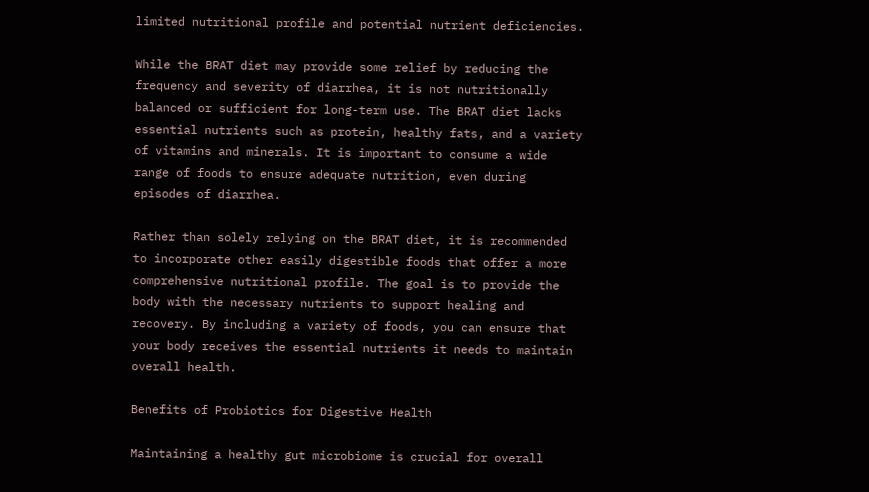limited nutritional profile and potential nutrient deficiencies.

While the BRAT diet may provide some relief by reducing the frequency and severity of diarrhea, it is not nutritionally balanced or sufficient for long-term use. The BRAT diet lacks essential nutrients such as protein, healthy fats, and a variety of vitamins and minerals. It is important to consume a wide range of foods to ensure adequate nutrition, even during episodes of diarrhea.

Rather than solely relying on the BRAT diet, it is recommended to incorporate other easily digestible foods that offer a more comprehensive nutritional profile. The goal is to provide the body with the necessary nutrients to support healing and recovery. By including a variety of foods, you can ensure that your body receives the essential nutrients it needs to maintain overall health.

Benefits of Probiotics for Digestive Health

Maintaining a healthy gut microbiome is crucial for overall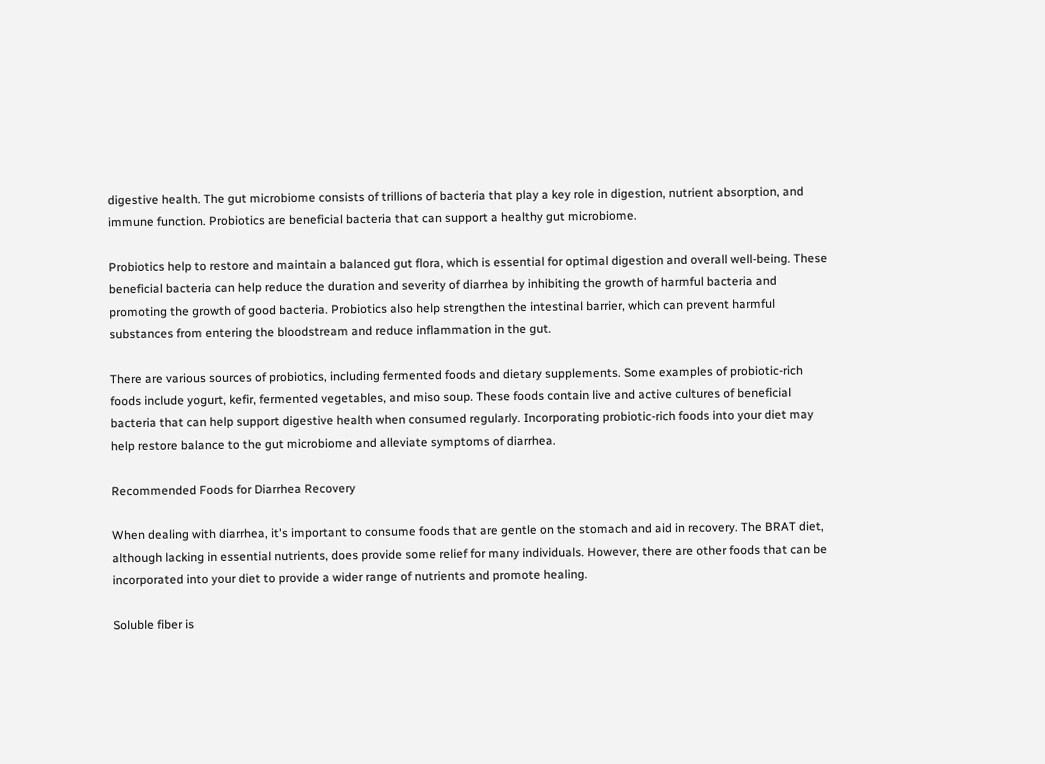digestive health. The gut microbiome consists of trillions of bacteria that play a key role in digestion, nutrient absorption, and immune function. Probiotics are beneficial bacteria that can support a healthy gut microbiome.

Probiotics help to restore and maintain a balanced gut flora, which is essential for optimal digestion and overall well-being. These beneficial bacteria can help reduce the duration and severity of diarrhea by inhibiting the growth of harmful bacteria and promoting the growth of good bacteria. Probiotics also help strengthen the intestinal barrier, which can prevent harmful substances from entering the bloodstream and reduce inflammation in the gut.

There are various sources of probiotics, including fermented foods and dietary supplements. Some examples of probiotic-rich foods include yogurt, kefir, fermented vegetables, and miso soup. These foods contain live and active cultures of beneficial bacteria that can help support digestive health when consumed regularly. Incorporating probiotic-rich foods into your diet may help restore balance to the gut microbiome and alleviate symptoms of diarrhea.

Recommended Foods for Diarrhea Recovery

When dealing with diarrhea, it's important to consume foods that are gentle on the stomach and aid in recovery. The BRAT diet, although lacking in essential nutrients, does provide some relief for many individuals. However, there are other foods that can be incorporated into your diet to provide a wider range of nutrients and promote healing.

Soluble fiber is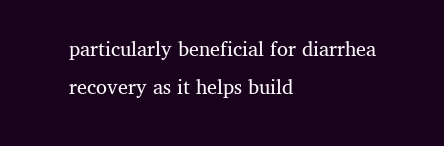particularly beneficial for diarrhea recovery as it helps build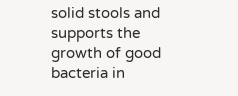solid stools and supports the growth of good bacteria in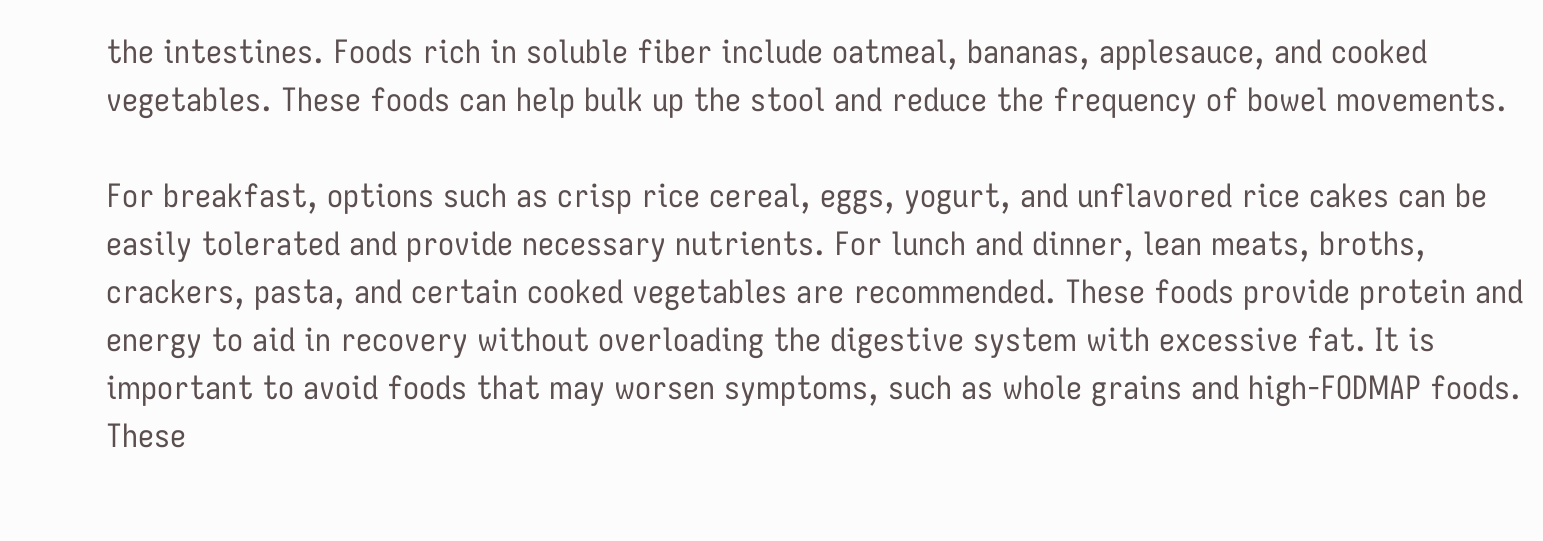the intestines. Foods rich in soluble fiber include oatmeal, bananas, applesauce, and cooked vegetables. These foods can help bulk up the stool and reduce the frequency of bowel movements.

For breakfast, options such as crisp rice cereal, eggs, yogurt, and unflavored rice cakes can be easily tolerated and provide necessary nutrients. For lunch and dinner, lean meats, broths, crackers, pasta, and certain cooked vegetables are recommended. These foods provide protein and energy to aid in recovery without overloading the digestive system with excessive fat. It is important to avoid foods that may worsen symptoms, such as whole grains and high-FODMAP foods. These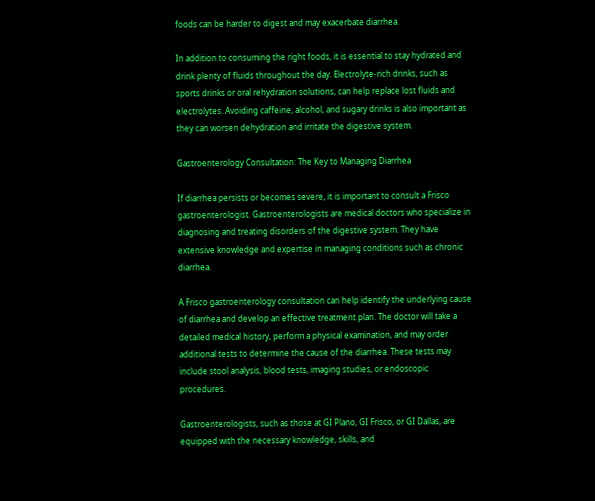foods can be harder to digest and may exacerbate diarrhea.

In addition to consuming the right foods, it is essential to stay hydrated and drink plenty of fluids throughout the day. Electrolyte-rich drinks, such as sports drinks or oral rehydration solutions, can help replace lost fluids and electrolytes. Avoiding caffeine, alcohol, and sugary drinks is also important as they can worsen dehydration and irritate the digestive system.

Gastroenterology Consultation: The Key to Managing Diarrhea

If diarrhea persists or becomes severe, it is important to consult a Frisco gastroenterologist. Gastroenterologists are medical doctors who specialize in diagnosing and treating disorders of the digestive system. They have extensive knowledge and expertise in managing conditions such as chronic diarrhea.

A Frisco gastroenterology consultation can help identify the underlying cause of diarrhea and develop an effective treatment plan. The doctor will take a detailed medical history, perform a physical examination, and may order additional tests to determine the cause of the diarrhea. These tests may include stool analysis, blood tests, imaging studies, or endoscopic procedures.

Gastroenterologists, such as those at GI Plano, GI Frisco, or GI Dallas, are equipped with the necessary knowledge, skills, and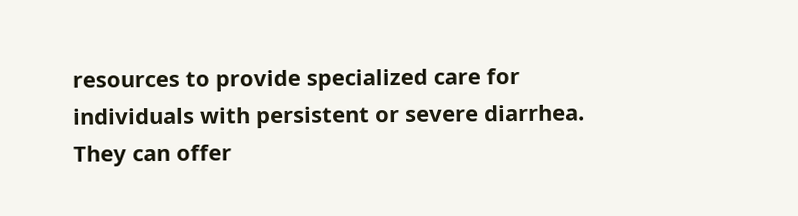resources to provide specialized care for individuals with persistent or severe diarrhea. They can offer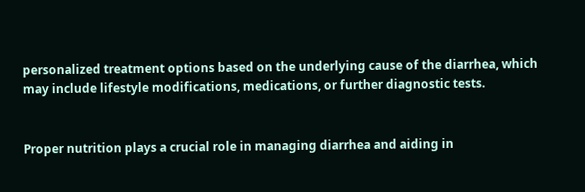personalized treatment options based on the underlying cause of the diarrhea, which may include lifestyle modifications, medications, or further diagnostic tests.


Proper nutrition plays a crucial role in managing diarrhea and aiding in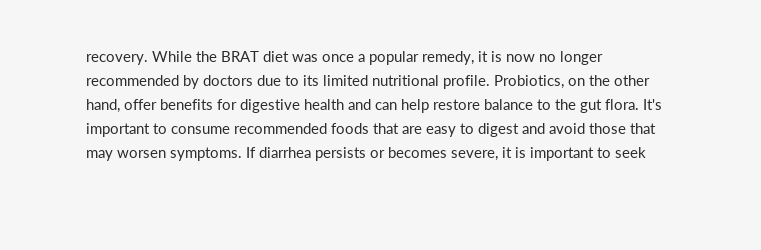recovery. While the BRAT diet was once a popular remedy, it is now no longer recommended by doctors due to its limited nutritional profile. Probiotics, on the other hand, offer benefits for digestive health and can help restore balance to the gut flora. It's important to consume recommended foods that are easy to digest and avoid those that may worsen symptoms. If diarrhea persists or becomes severe, it is important to seek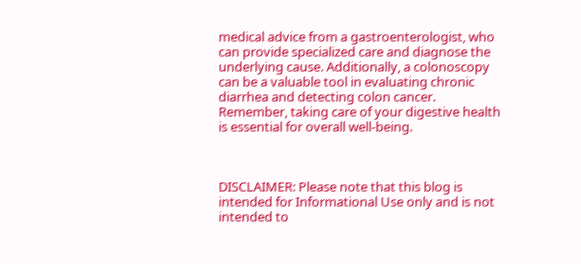medical advice from a gastroenterologist, who can provide specialized care and diagnose the underlying cause. Additionally, a colonoscopy can be a valuable tool in evaluating chronic diarrhea and detecting colon cancer. Remember, taking care of your digestive health is essential for overall well-being.



DISCLAIMER: Please note that this blog is intended for Informational Use only and is not intended to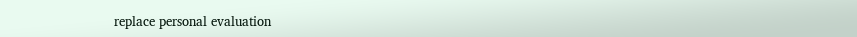replace personal evaluation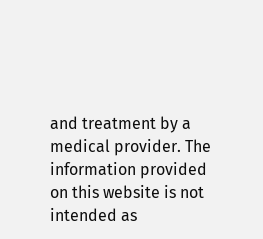and treatment by a medical provider. The information provided on this website is not intended as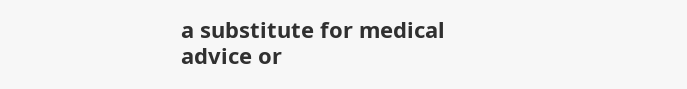a substitute for medical advice or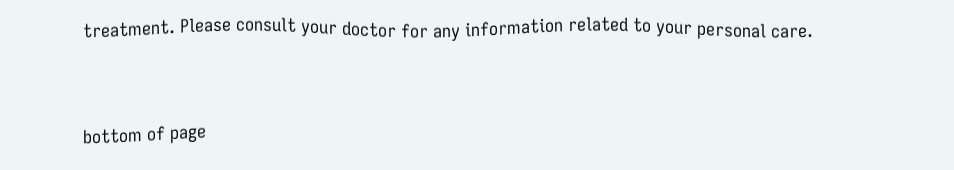treatment. Please consult your doctor for any information related to your personal care.


bottom of page